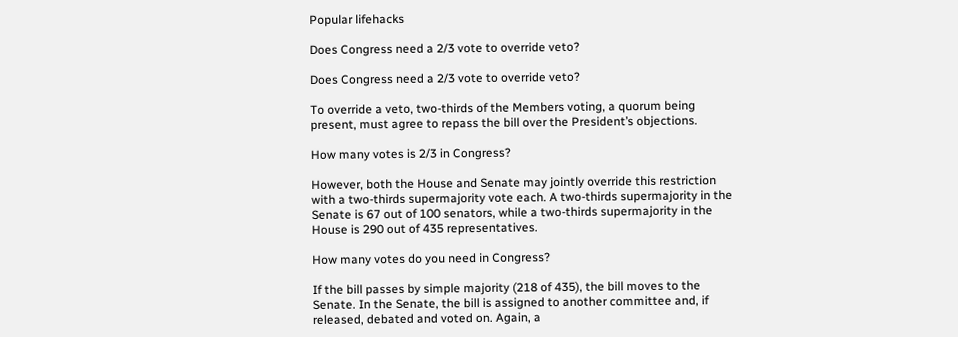Popular lifehacks

Does Congress need a 2/3 vote to override veto?

Does Congress need a 2/3 vote to override veto?

To override a veto, two-thirds of the Members voting, a quorum being present, must agree to repass the bill over the President’s objections.

How many votes is 2/3 in Congress?

However, both the House and Senate may jointly override this restriction with a two-thirds supermajority vote each. A two-thirds supermajority in the Senate is 67 out of 100 senators, while a two-thirds supermajority in the House is 290 out of 435 representatives.

How many votes do you need in Congress?

If the bill passes by simple majority (218 of 435), the bill moves to the Senate. In the Senate, the bill is assigned to another committee and, if released, debated and voted on. Again, a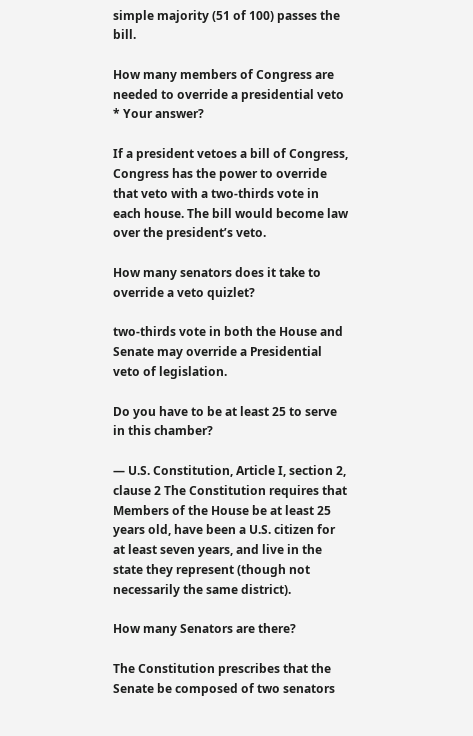simple majority (51 of 100) passes the bill.

How many members of Congress are needed to override a presidential veto * Your answer?

If a president vetoes a bill of Congress, Congress has the power to override that veto with a two-thirds vote in each house. The bill would become law over the president’s veto.

How many senators does it take to override a veto quizlet?

two-thirds vote in both the House and Senate may override a Presidential veto of legislation.

Do you have to be at least 25 to serve in this chamber?

— U.S. Constitution, Article I, section 2, clause 2 The Constitution requires that Members of the House be at least 25 years old, have been a U.S. citizen for at least seven years, and live in the state they represent (though not necessarily the same district).

How many Senators are there?

The Constitution prescribes that the Senate be composed of two senators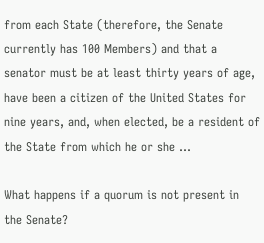from each State (therefore, the Senate currently has 100 Members) and that a senator must be at least thirty years of age, have been a citizen of the United States for nine years, and, when elected, be a resident of the State from which he or she …

What happens if a quorum is not present in the Senate?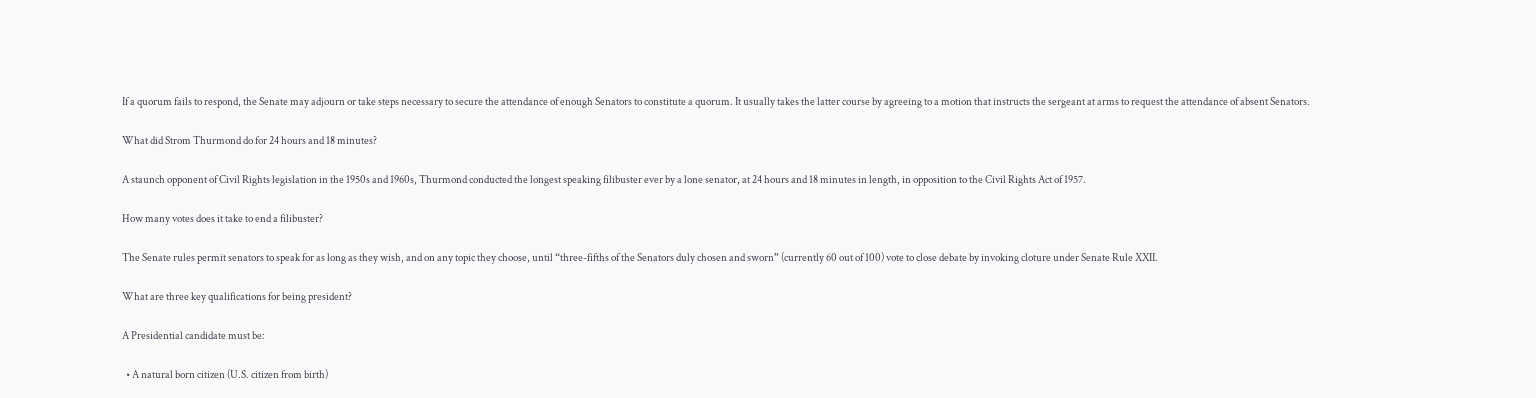If a quorum fails to respond, the Senate may adjourn or take steps necessary to secure the attendance of enough Senators to constitute a quorum. It usually takes the latter course by agreeing to a motion that instructs the sergeant at arms to request the attendance of absent Senators.

What did Strom Thurmond do for 24 hours and 18 minutes?

A staunch opponent of Civil Rights legislation in the 1950s and 1960s, Thurmond conducted the longest speaking filibuster ever by a lone senator, at 24 hours and 18 minutes in length, in opposition to the Civil Rights Act of 1957.

How many votes does it take to end a filibuster?

The Senate rules permit senators to speak for as long as they wish, and on any topic they choose, until “three-fifths of the Senators duly chosen and sworn” (currently 60 out of 100) vote to close debate by invoking cloture under Senate Rule XXII.

What are three key qualifications for being president?

A Presidential candidate must be:

  • A natural born citizen (U.S. citizen from birth)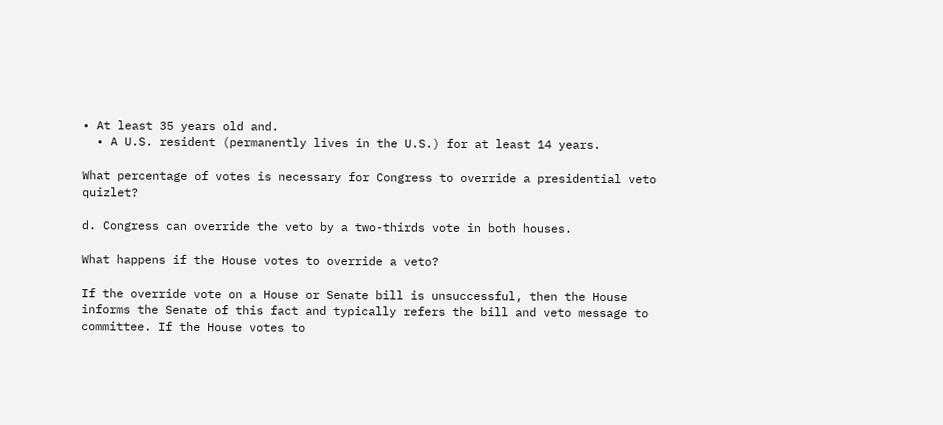• At least 35 years old and.
  • A U.S. resident (permanently lives in the U.S.) for at least 14 years.

What percentage of votes is necessary for Congress to override a presidential veto quizlet?

d. Congress can override the veto by a two-thirds vote in both houses.

What happens if the House votes to override a veto?

If the override vote on a House or Senate bill is unsuccessful, then the House informs the Senate of this fact and typically refers the bill and veto message to committee. If the House votes to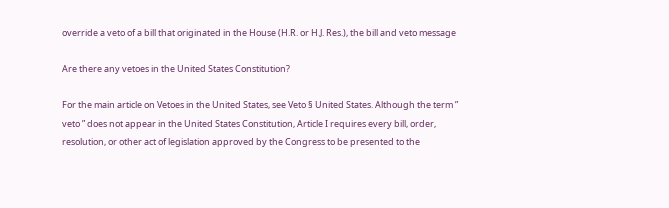override a veto of a bill that originated in the House (H.R. or H.J. Res.), the bill and veto message

Are there any vetoes in the United States Constitution?

For the main article on Vetoes in the United States, see Veto § United States. Although the term ” veto ” does not appear in the United States Constitution, Article I requires every bill, order, resolution, or other act of legislation approved by the Congress to be presented to the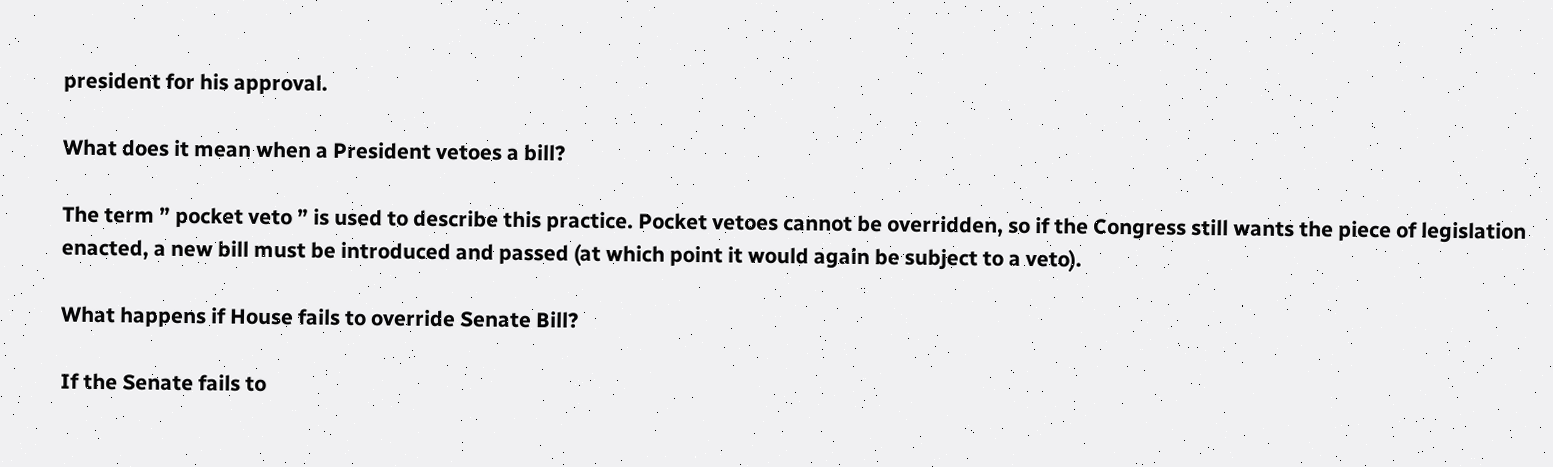president for his approval.

What does it mean when a President vetoes a bill?

The term ” pocket veto ” is used to describe this practice. Pocket vetoes cannot be overridden, so if the Congress still wants the piece of legislation enacted, a new bill must be introduced and passed (at which point it would again be subject to a veto).

What happens if House fails to override Senate Bill?

If the Senate fails to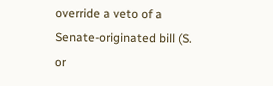override a veto of a Senate-originated bill (S. or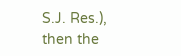S.J. Res.), then the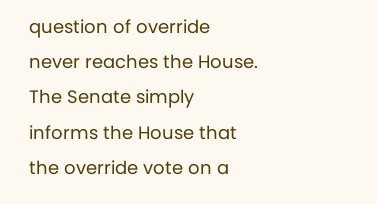question of override never reaches the House. The Senate simply informs the House that the override vote on a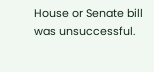House or Senate bill was unsuccessful.